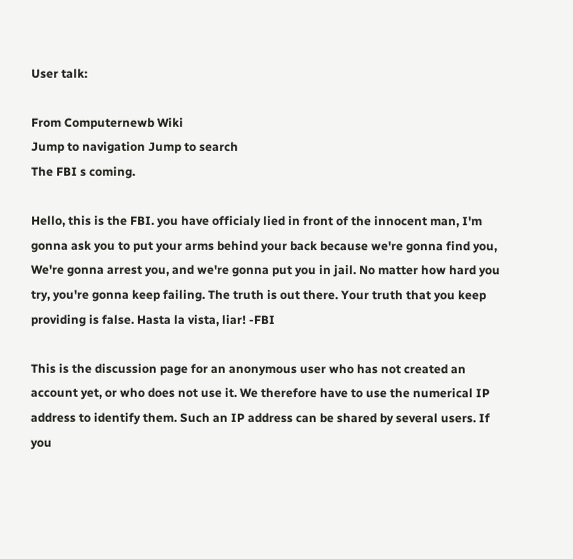User talk:

From Computernewb Wiki
Jump to navigation Jump to search
The FBI s coming.

Hello, this is the FBI. you have officialy lied in front of the innocent man, I'm gonna ask you to put your arms behind your back because we're gonna find you, We're gonna arrest you, and we're gonna put you in jail. No matter how hard you try, you're gonna keep failing. The truth is out there. Your truth that you keep providing is false. Hasta la vista, liar! -FBI

This is the discussion page for an anonymous user who has not created an account yet, or who does not use it. We therefore have to use the numerical IP address to identify them. Such an IP address can be shared by several users. If you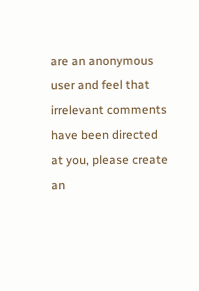are an anonymous user and feel that irrelevant comments have been directed at you, please create an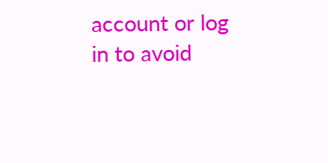account or log in to avoid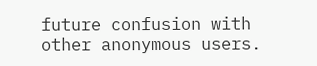future confusion with other anonymous users.